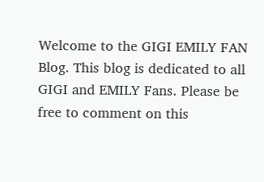Welcome to the GIGI EMILY FAN Blog. This blog is dedicated to all GIGI and EMILY Fans. Please be free to comment on this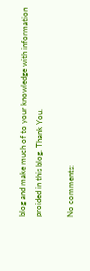blog and make much of to your knowledge with information proided in this blog. Thank You.

No comments: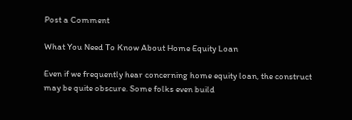Post a Comment

What You Need To Know About Home Equity Loan

Even if we frequently hear concerning home equity loan, the construct may be quite obscure. Some folks even build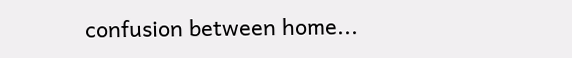confusion between home...